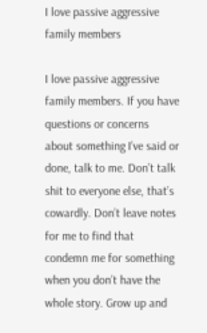I love passive aggressive family members

I love passive aggressive family members. If you have questions or concerns about something I’ve said or done, talk to me. Don’t talk shit to everyone else, that’s cowardly. Don’t leave notes for me to find that condemn me for something when you don’t have the whole story. Grow up and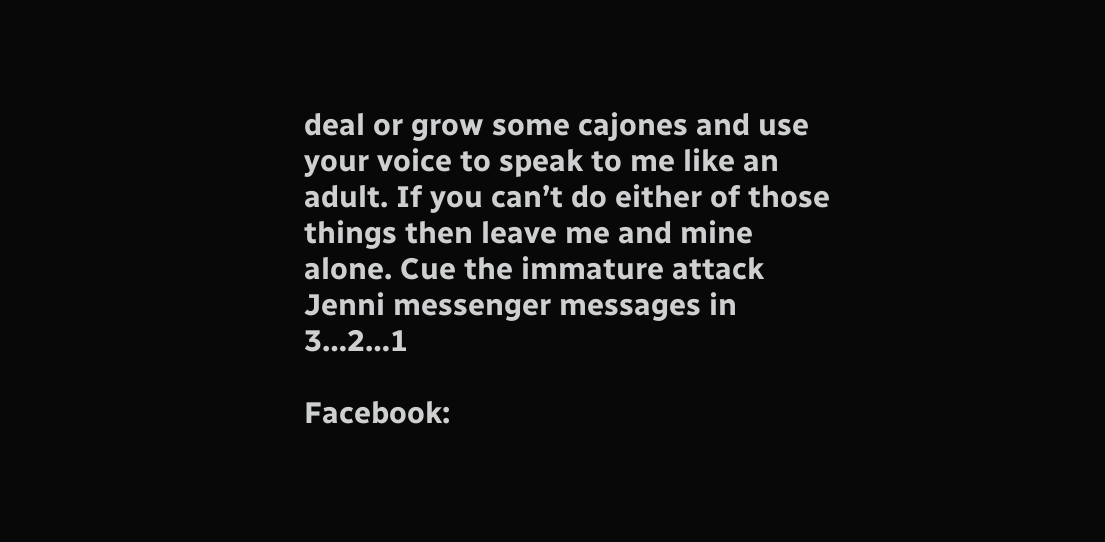deal or grow some cajones and use your voice to speak to me like an adult. If you can’t do either of those things then leave me and mine alone. Cue the immature attack Jenni messenger messages in 3…2…1

Facebook: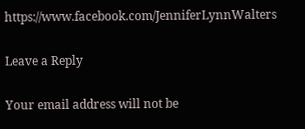https://www.facebook.com/JenniferLynnWalters

Leave a Reply

Your email address will not be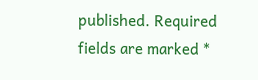published. Required fields are marked *